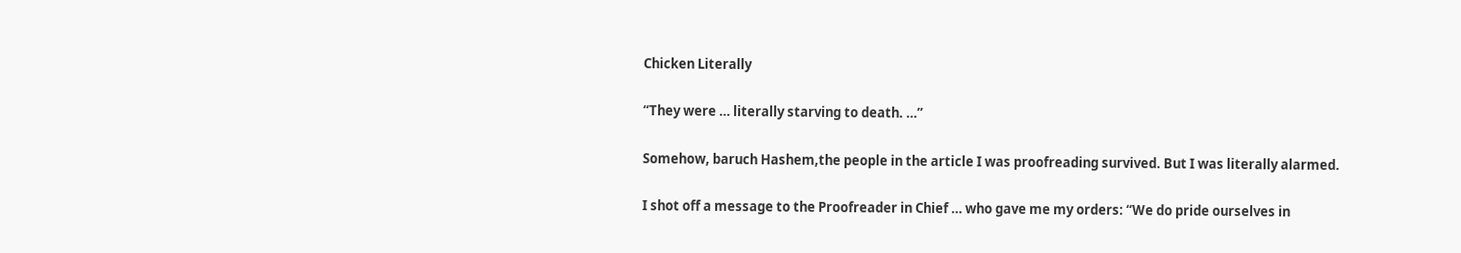Chicken Literally

“They were … literally starving to death. …”

Somehow, baruch Hashem,the people in the article I was proofreading survived. But I was literally alarmed.

I shot off a message to the Proofreader in Chief … who gave me my orders: “We do pride ourselves in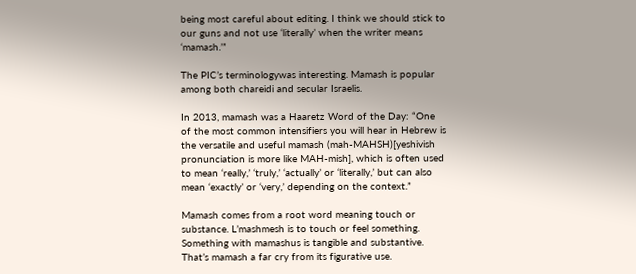being most careful about editing. I think we should stick to our guns and not use ‘literally’ when the writer means ‘mamash.’”

The PIC’s terminologywas interesting. Mamash is popular among both chareidi and secular Israelis.

In 2013, mamash was a Haaretz Word of the Day: “One of the most common intensifiers you will hear in Hebrew is the versatile and useful mamash (mah-MAHSH)[yeshivish pronunciation is more like MAH-mish], which is often used to mean ‘really,’ ‘truly,’ ‘actually’ or ‘literally,’ but can also mean ‘exactly’ or ‘very,’ depending on the context.”

Mamash comes from a root word meaning touch or substance. L’mashmesh is to touch or feel something. Something with mamashus is tangible and substantive. That’s mamash a far cry from its figurative use.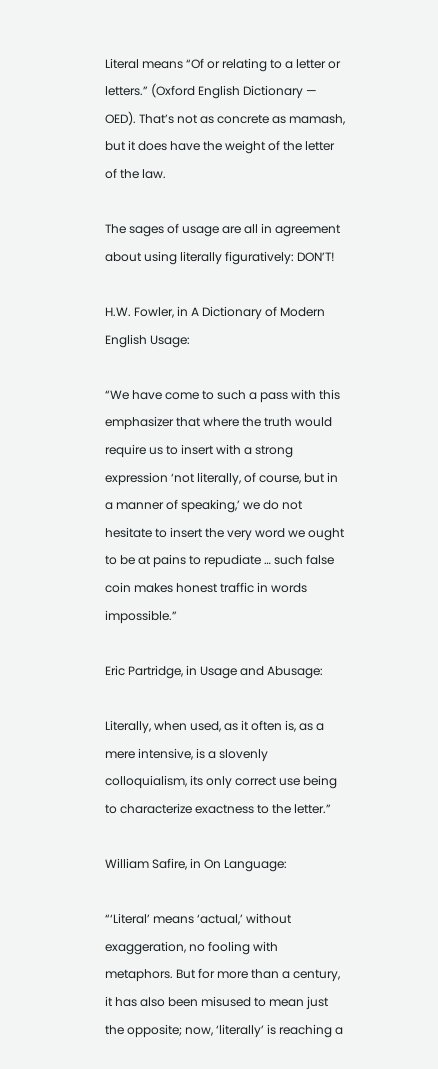Literal means “Of or relating to a letter or letters.” (Oxford English Dictionary — OED). That’s not as concrete as mamash, but it does have the weight of the letter of the law.

The sages of usage are all in agreement about using literally figuratively: DON’T!

H.W. Fowler, in A Dictionary of Modern English Usage:

“We have come to such a pass with this emphasizer that where the truth would require us to insert with a strong expression ‘not literally, of course, but in a manner of speaking,’ we do not hesitate to insert the very word we ought to be at pains to repudiate … such false coin makes honest traffic in words impossible.”

Eric Partridge, in Usage and Abusage:

Literally, when used, as it often is, as a mere intensive, is a slovenly colloquialism, its only correct use being to characterize exactness to the letter.”

William Safire, in On Language:

“‘Literal’ means ‘actual,’ without exaggeration, no fooling with metaphors. But for more than a century, it has also been misused to mean just the opposite; now, ‘literally’ is reaching a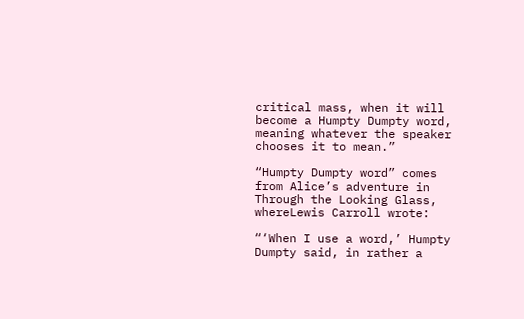critical mass, when it will become a Humpty Dumpty word, meaning whatever the speaker chooses it to mean.”

“Humpty Dumpty word” comes from Alice’s adventure in Through the Looking Glass, whereLewis Carroll wrote:

“‘When I use a word,’ Humpty Dumpty said, in rather a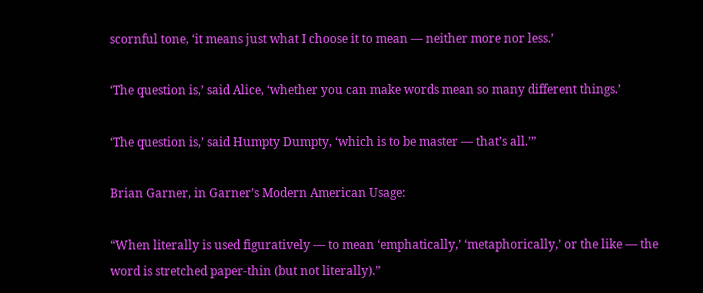scornful tone, ‘it means just what I choose it to mean — neither more nor less.’

‘The question is,’ said Alice, ‘whether you can make words mean so many different things.’

‘The question is,’ said Humpty Dumpty, ‘which is to be master — that’s all.’”

Brian Garner, in Garner’s Modern American Usage:

“When literally is used figuratively — to mean ‘emphatically,’ ‘metaphorically,’ or the like — the word is stretched paper-thin (but not literally).”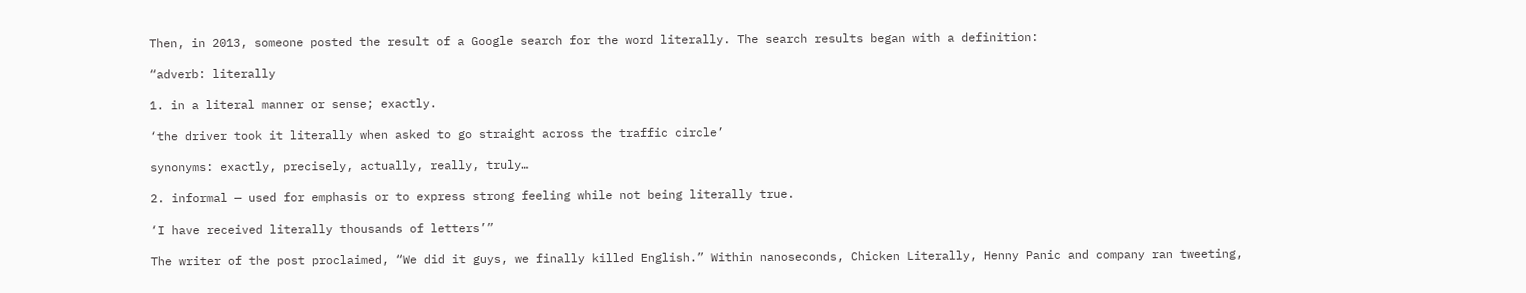Then, in 2013, someone posted the result of a Google search for the word literally. The search results began with a definition:

“adverb: literally

1. in a literal manner or sense; exactly.

‘the driver took it literally when asked to go straight across the traffic circle’

synonyms: exactly, precisely, actually, really, truly…

2. informal — used for emphasis or to express strong feeling while not being literally true.

‘I have received literally thousands of letters’”

The writer of the post proclaimed, “We did it guys, we finally killed English.” Within nanoseconds, Chicken Literally, Henny Panic and company ran tweeting,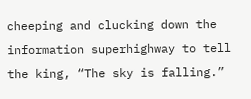cheeping and clucking down the information superhighway to tell the king, “The sky is falling.”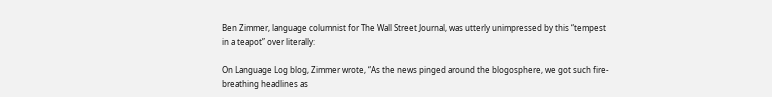Ben Zimmer, language columnist for The Wall Street Journal, was utterly unimpressed by this “tempest in a teapot” over literally:

On Language Log blog, Zimmer wrote, “As the news pinged around the blogosphere, we got such fire-breathing headlines as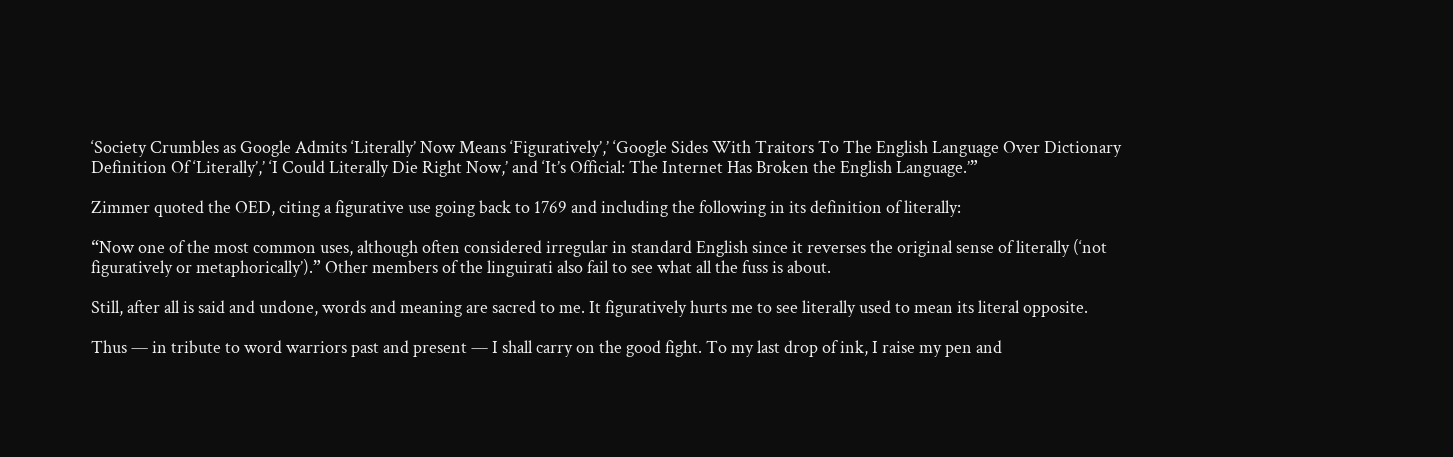‘Society Crumbles as Google Admits ‘Literally’ Now Means ‘Figuratively’,’ ‘Google Sides With Traitors To The English Language Over Dictionary Definition Of ‘Literally’,’ ‘I Could Literally Die Right Now,’ and ‘It’s Official: The Internet Has Broken the English Language.’”

Zimmer quoted the OED, citing a figurative use going back to 1769 and including the following in its definition of literally:

“Now one of the most common uses, although often considered irregular in standard English since it reverses the original sense of literally (‘not figuratively or metaphorically’).” Other members of the linguirati also fail to see what all the fuss is about.

Still, after all is said and undone, words and meaning are sacred to me. It figuratively hurts me to see literally used to mean its literal opposite.

Thus — in tribute to word warriors past and present — I shall carry on the good fight. To my last drop of ink, I raise my pen and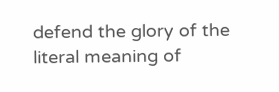defend the glory of the literal meaning of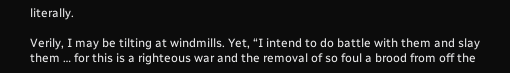literally.

Verily, I may be tilting at windmills. Yet, “I intend to do battle with them and slay them … for this is a righteous war and the removal of so foul a brood from off the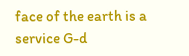face of the earth is a service G-d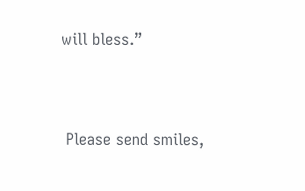will bless.”


 Please send smiles,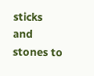sticks and stones to